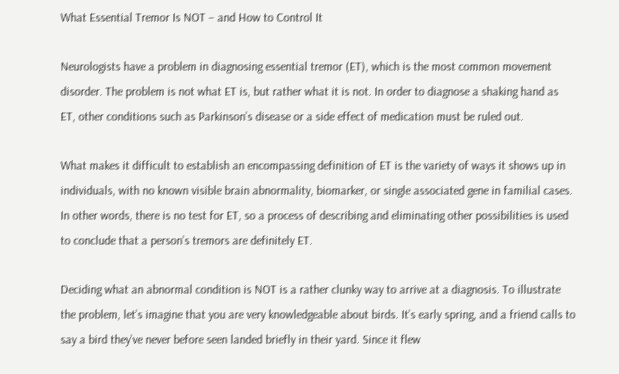What Essential Tremor Is NOT – and How to Control It

Neurologists have a problem in diagnosing essential tremor (ET), which is the most common movement disorder. The problem is not what ET is, but rather what it is not. In order to diagnose a shaking hand as ET, other conditions such as Parkinson’s disease or a side effect of medication must be ruled out.

What makes it difficult to establish an encompassing definition of ET is the variety of ways it shows up in individuals, with no known visible brain abnormality, biomarker, or single associated gene in familial cases. In other words, there is no test for ET, so a process of describing and eliminating other possibilities is used to conclude that a person’s tremors are definitely ET.

Deciding what an abnormal condition is NOT is a rather clunky way to arrive at a diagnosis. To illustrate the problem, let’s imagine that you are very knowledgeable about birds. It’s early spring, and a friend calls to say a bird they’ve never before seen landed briefly in their yard. Since it flew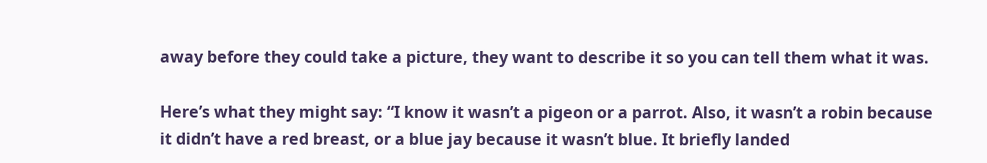away before they could take a picture, they want to describe it so you can tell them what it was.

Here’s what they might say: “I know it wasn’t a pigeon or a parrot. Also, it wasn’t a robin because it didn’t have a red breast, or a blue jay because it wasn’t blue. It briefly landed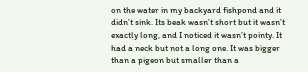on the water in my backyard fishpond and it didn’t sink. Its beak wasn’t short but it wasn’t exactly long, and I noticed it wasn’t pointy. It had a neck but not a long one. It was bigger than a pigeon but smaller than a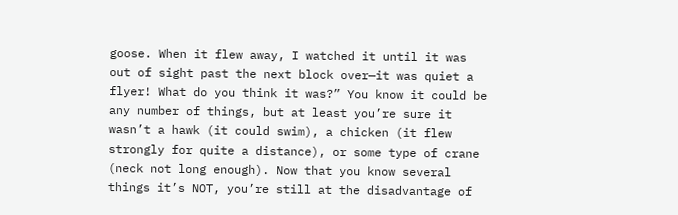goose. When it flew away, I watched it until it was out of sight past the next block over—it was quiet a flyer! What do you think it was?” You know it could be any number of things, but at least you’re sure it wasn’t a hawk (it could swim), a chicken (it flew strongly for quite a distance), or some type of crane (neck not long enough). Now that you know several things it’s NOT, you’re still at the disadvantage of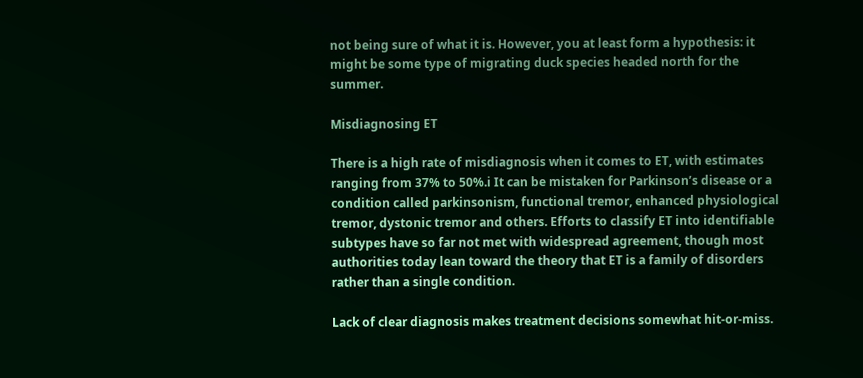not being sure of what it is. However, you at least form a hypothesis: it might be some type of migrating duck species headed north for the summer.

Misdiagnosing ET

There is a high rate of misdiagnosis when it comes to ET, with estimates ranging from 37% to 50%.i It can be mistaken for Parkinson’s disease or a condition called parkinsonism, functional tremor, enhanced physiological tremor, dystonic tremor and others. Efforts to classify ET into identifiable subtypes have so far not met with widespread agreement, though most authorities today lean toward the theory that ET is a family of disorders rather than a single condition.

Lack of clear diagnosis makes treatment decisions somewhat hit-or-miss.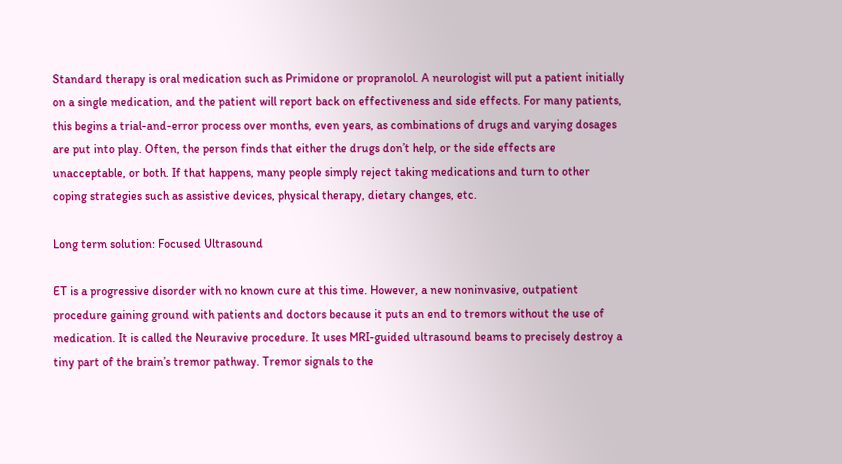Standard therapy is oral medication such as Primidone or propranolol. A neurologist will put a patient initially on a single medication, and the patient will report back on effectiveness and side effects. For many patients, this begins a trial-and-error process over months, even years, as combinations of drugs and varying dosages are put into play. Often, the person finds that either the drugs don’t help, or the side effects are unacceptable, or both. If that happens, many people simply reject taking medications and turn to other coping strategies such as assistive devices, physical therapy, dietary changes, etc.

Long term solution: Focused Ultrasound

ET is a progressive disorder with no known cure at this time. However, a new noninvasive, outpatient procedure gaining ground with patients and doctors because it puts an end to tremors without the use of medication. It is called the Neuravive procedure. It uses MRI-guided ultrasound beams to precisely destroy a tiny part of the brain’s tremor pathway. Tremor signals to the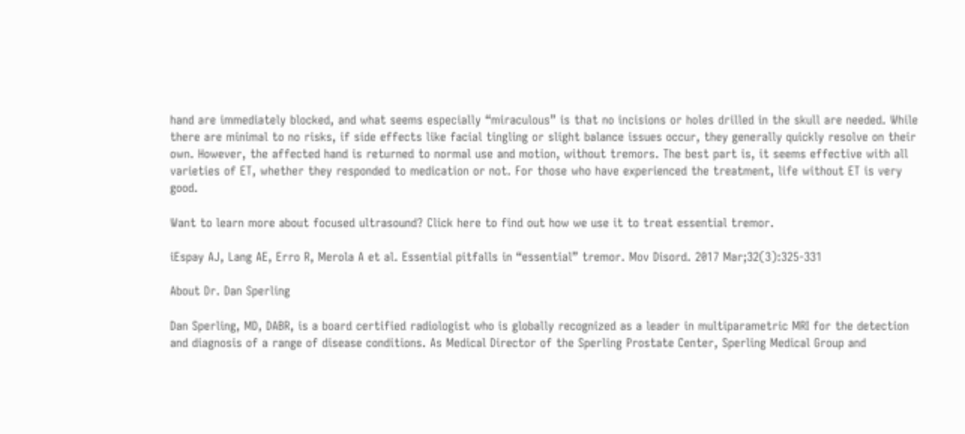hand are immediately blocked, and what seems especially “miraculous” is that no incisions or holes drilled in the skull are needed. While there are minimal to no risks, if side effects like facial tingling or slight balance issues occur, they generally quickly resolve on their own. However, the affected hand is returned to normal use and motion, without tremors. The best part is, it seems effective with all varieties of ET, whether they responded to medication or not. For those who have experienced the treatment, life without ET is very good.

Want to learn more about focused ultrasound? Click here to find out how we use it to treat essential tremor.

iEspay AJ, Lang AE, Erro R, Merola A et al. Essential pitfalls in “essential” tremor. Mov Disord. 2017 Mar;32(3):325-331

About Dr. Dan Sperling

Dan Sperling, MD, DABR, is a board certified radiologist who is globally recognized as a leader in multiparametric MRI for the detection and diagnosis of a range of disease conditions. As Medical Director of the Sperling Prostate Center, Sperling Medical Group and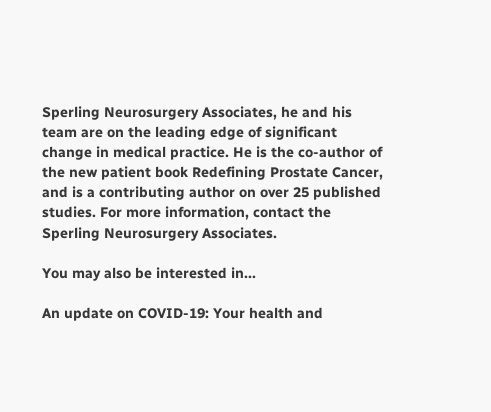Sperling Neurosurgery Associates, he and his team are on the leading edge of significant change in medical practice. He is the co-author of the new patient book Redefining Prostate Cancer, and is a contributing author on over 25 published studies. For more information, contact the Sperling Neurosurgery Associates.

You may also be interested in...

An update on COVID-19: Your health and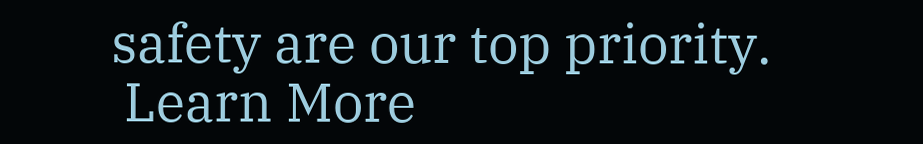safety are our top priority.
 Learn More